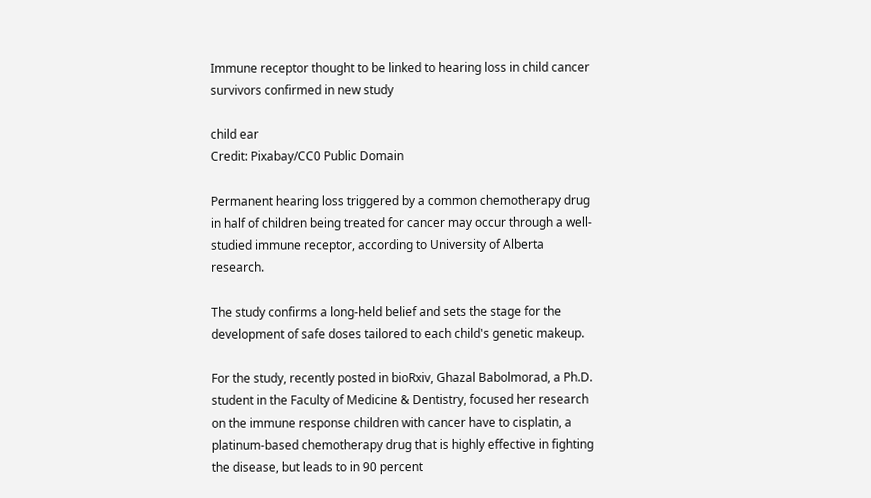Immune receptor thought to be linked to hearing loss in child cancer survivors confirmed in new study

child ear
Credit: Pixabay/CC0 Public Domain

Permanent hearing loss triggered by a common chemotherapy drug in half of children being treated for cancer may occur through a well-studied immune receptor, according to University of Alberta research.

The study confirms a long-held belief and sets the stage for the development of safe doses tailored to each child's genetic makeup.

For the study, recently posted in bioRxiv, Ghazal Babolmorad, a Ph.D. student in the Faculty of Medicine & Dentistry, focused her research on the immune response children with cancer have to cisplatin, a platinum-based chemotherapy drug that is highly effective in fighting the disease, but leads to in 90 percent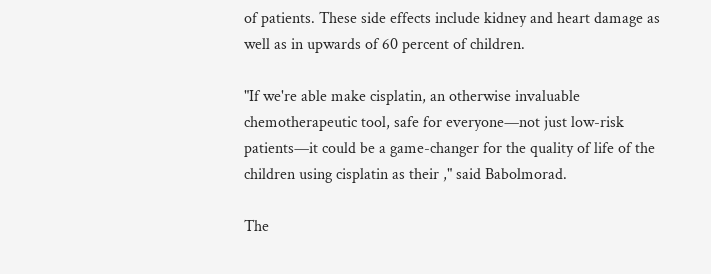of patients. These side effects include kidney and heart damage as well as in upwards of 60 percent of children.

"If we're able make cisplatin, an otherwise invaluable chemotherapeutic tool, safe for everyone—not just low-risk patients—it could be a game-changer for the quality of life of the children using cisplatin as their ," said Babolmorad.

The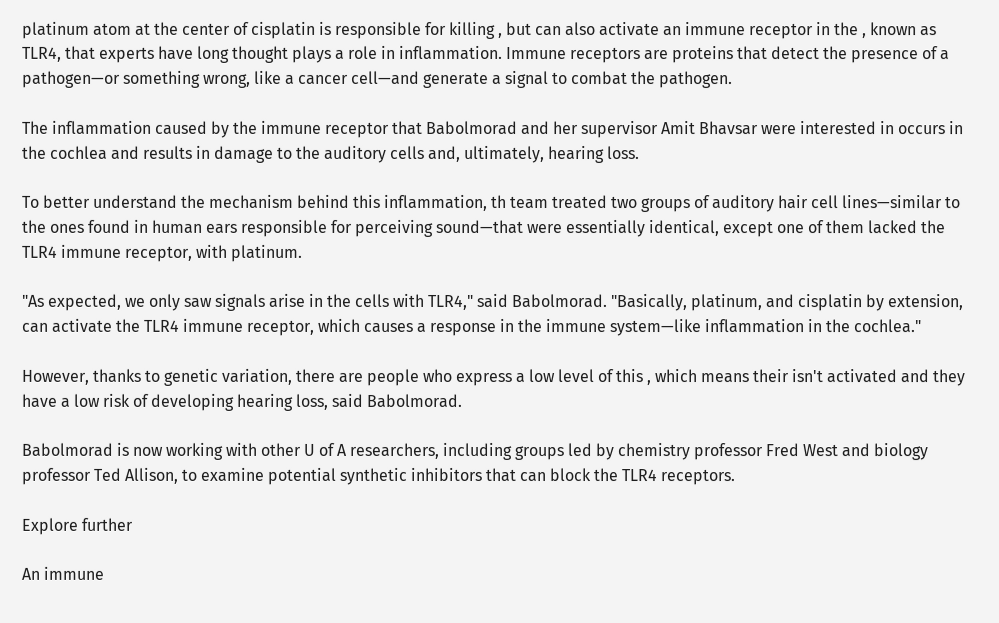platinum atom at the center of cisplatin is responsible for killing , but can also activate an immune receptor in the , known as TLR4, that experts have long thought plays a role in inflammation. Immune receptors are proteins that detect the presence of a pathogen—or something wrong, like a cancer cell—and generate a signal to combat the pathogen.

The inflammation caused by the immune receptor that Babolmorad and her supervisor Amit Bhavsar were interested in occurs in the cochlea and results in damage to the auditory cells and, ultimately, hearing loss.

To better understand the mechanism behind this inflammation, th team treated two groups of auditory hair cell lines—similar to the ones found in human ears responsible for perceiving sound—that were essentially identical, except one of them lacked the TLR4 immune receptor, with platinum.

"As expected, we only saw signals arise in the cells with TLR4," said Babolmorad. "Basically, platinum, and cisplatin by extension, can activate the TLR4 immune receptor, which causes a response in the immune system—like inflammation in the cochlea."

However, thanks to genetic variation, there are people who express a low level of this , which means their isn't activated and they have a low risk of developing hearing loss, said Babolmorad.

Babolmorad is now working with other U of A researchers, including groups led by chemistry professor Fred West and biology professor Ted Allison, to examine potential synthetic inhibitors that can block the TLR4 receptors.

Explore further

An immune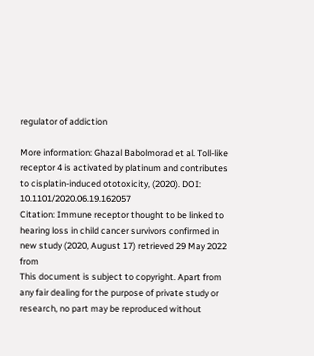regulator of addiction

More information: Ghazal Babolmorad et al. Toll-like receptor 4 is activated by platinum and contributes to cisplatin-induced ototoxicity, (2020). DOI: 10.1101/2020.06.19.162057
Citation: Immune receptor thought to be linked to hearing loss in child cancer survivors confirmed in new study (2020, August 17) retrieved 29 May 2022 from
This document is subject to copyright. Apart from any fair dealing for the purpose of private study or research, no part may be reproduced without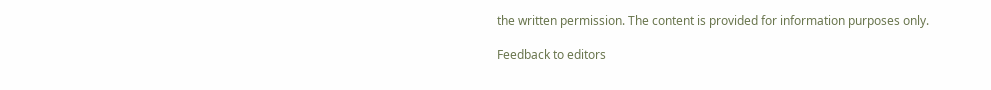the written permission. The content is provided for information purposes only.

Feedback to editors